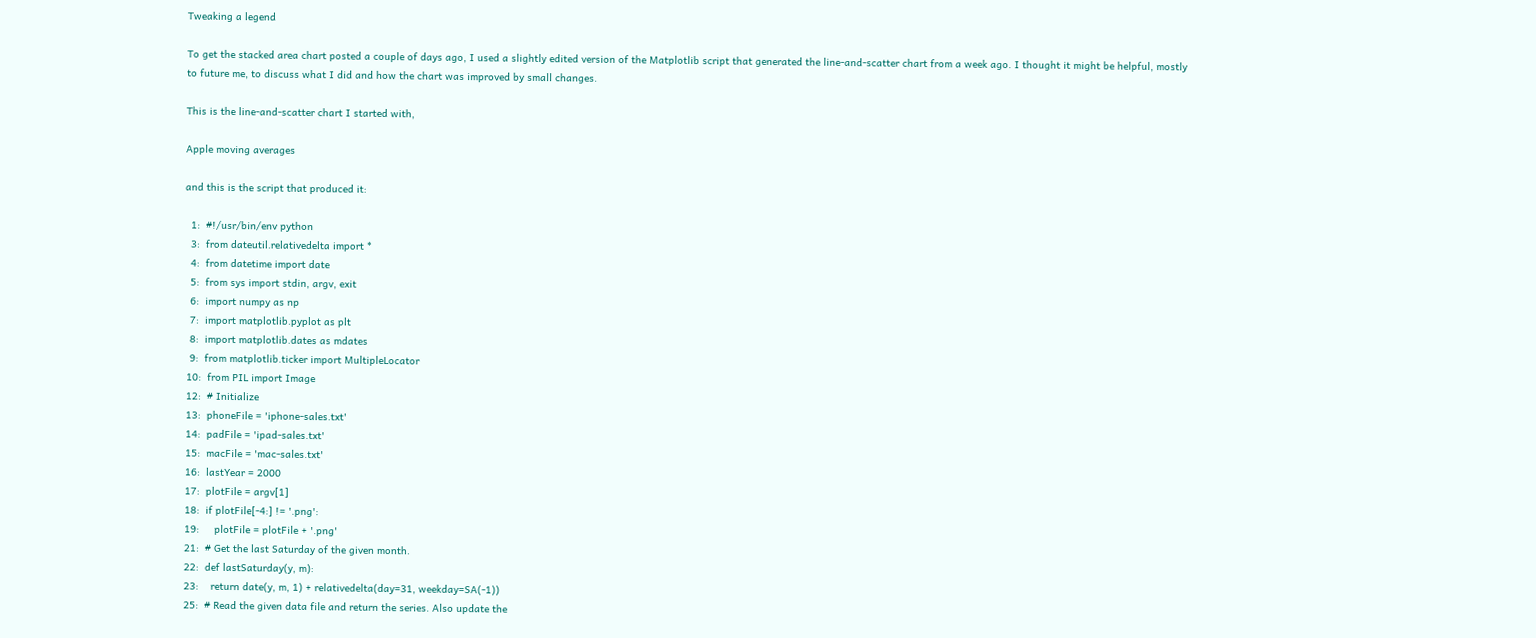Tweaking a legend

To get the stacked area chart posted a couple of days ago, I used a slightly edited version of the Matplotlib script that generated the line-and-scatter chart from a week ago. I thought it might be helpful, mostly to future me, to discuss what I did and how the chart was improved by small changes.

This is the line-and-scatter chart I started with,

Apple moving averages

and this is the script that produced it:

  1:  #!/usr/bin/env python
  3:  from dateutil.relativedelta import *
  4:  from datetime import date
  5:  from sys import stdin, argv, exit
  6:  import numpy as np
  7:  import matplotlib.pyplot as plt
  8:  import matplotlib.dates as mdates
  9:  from matplotlib.ticker import MultipleLocator
 10:  from PIL import Image
 12:  # Initialize
 13:  phoneFile = 'iphone-sales.txt'
 14:  padFile = 'ipad-sales.txt'
 15:  macFile = 'mac-sales.txt'
 16:  lastYear = 2000
 17:  plotFile = argv[1]
 18:  if plotFile[-4:] != '.png':
 19:     plotFile = plotFile + '.png'
 21:  # Get the last Saturday of the given month.
 22:  def lastSaturday(y, m):
 23:    return date(y, m, 1) + relativedelta(day=31, weekday=SA(-1))
 25:  # Read the given data file and return the series. Also update the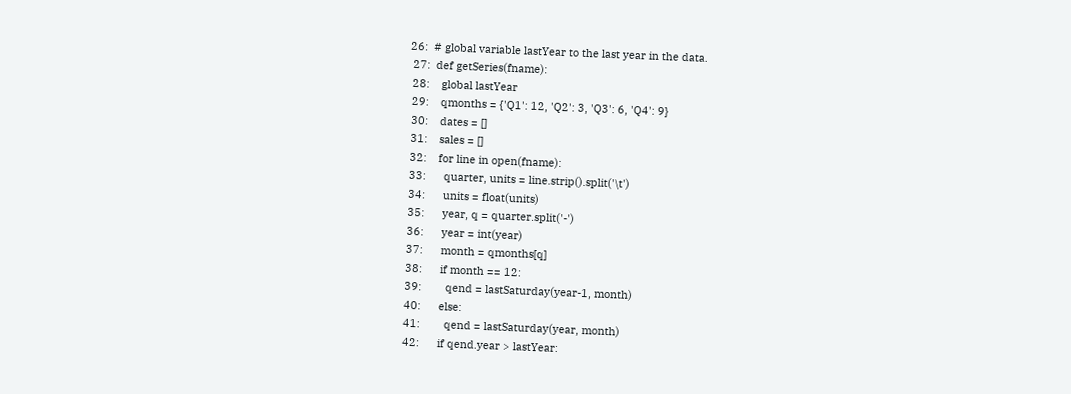26:  # global variable lastYear to the last year in the data.
 27:  def getSeries(fname):
 28:    global lastYear
 29:    qmonths = {'Q1': 12, 'Q2': 3, 'Q3': 6, 'Q4': 9}
 30:    dates = []
 31:    sales = []
 32:    for line in open(fname):
 33:      quarter, units = line.strip().split('\t')
 34:      units = float(units)
 35:      year, q = quarter.split('-')
 36:      year = int(year)
 37:      month = qmonths[q]
 38:      if month == 12:
 39:        qend = lastSaturday(year-1, month)
 40:      else:
 41:        qend = lastSaturday(year, month)
 42:      if qend.year > lastYear: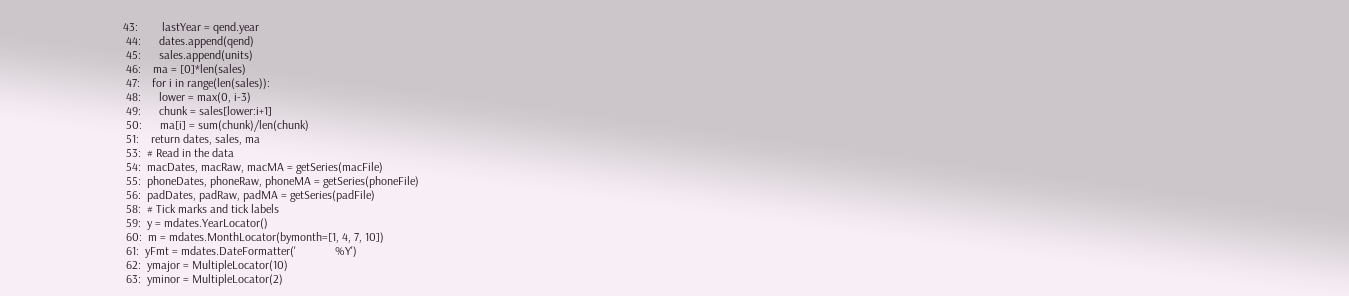43:        lastYear = qend.year
 44:      dates.append(qend)
 45:      sales.append(units)
 46:    ma = [0]*len(sales)
 47:    for i in range(len(sales)):
 48:      lower = max(0, i-3)
 49:      chunk = sales[lower:i+1]
 50:      ma[i] = sum(chunk)/len(chunk)
 51:    return dates, sales, ma
 53:  # Read in the data
 54:  macDates, macRaw, macMA = getSeries(macFile)
 55:  phoneDates, phoneRaw, phoneMA = getSeries(phoneFile)
 56:  padDates, padRaw, padMA = getSeries(padFile)
 58:  # Tick marks and tick labels
 59:  y = mdates.YearLocator()
 60:  m = mdates.MonthLocator(bymonth=[1, 4, 7, 10])
 61:  yFmt = mdates.DateFormatter('             %Y')
 62:  ymajor = MultipleLocator(10)
 63:  yminor = MultipleLocator(2)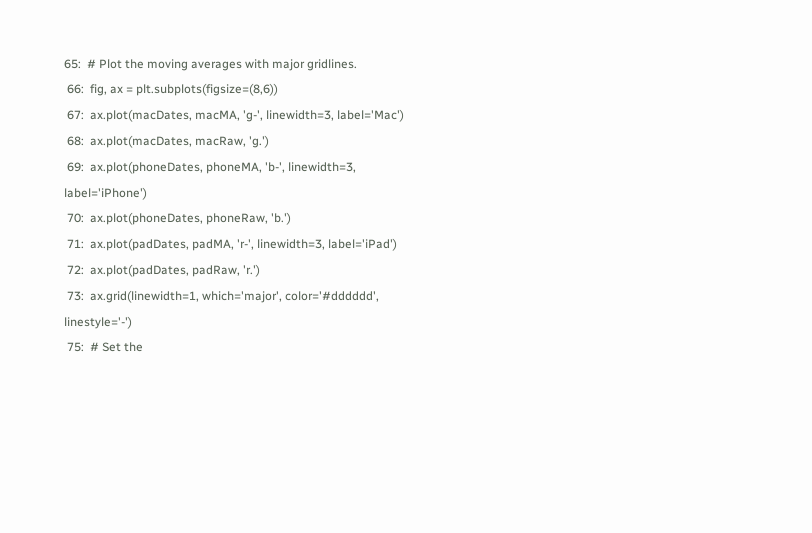65:  # Plot the moving averages with major gridlines.
 66:  fig, ax = plt.subplots(figsize=(8,6))
 67:  ax.plot(macDates, macMA, 'g-', linewidth=3, label='Mac')
 68:  ax.plot(macDates, macRaw, 'g.')
 69:  ax.plot(phoneDates, phoneMA, 'b-', linewidth=3, label='iPhone')
 70:  ax.plot(phoneDates, phoneRaw, 'b.')
 71:  ax.plot(padDates, padMA, 'r-', linewidth=3, label='iPad')
 72:  ax.plot(padDates, padRaw, 'r.')
 73:  ax.grid(linewidth=1, which='major', color='#dddddd', linestyle='-')
 75:  # Set the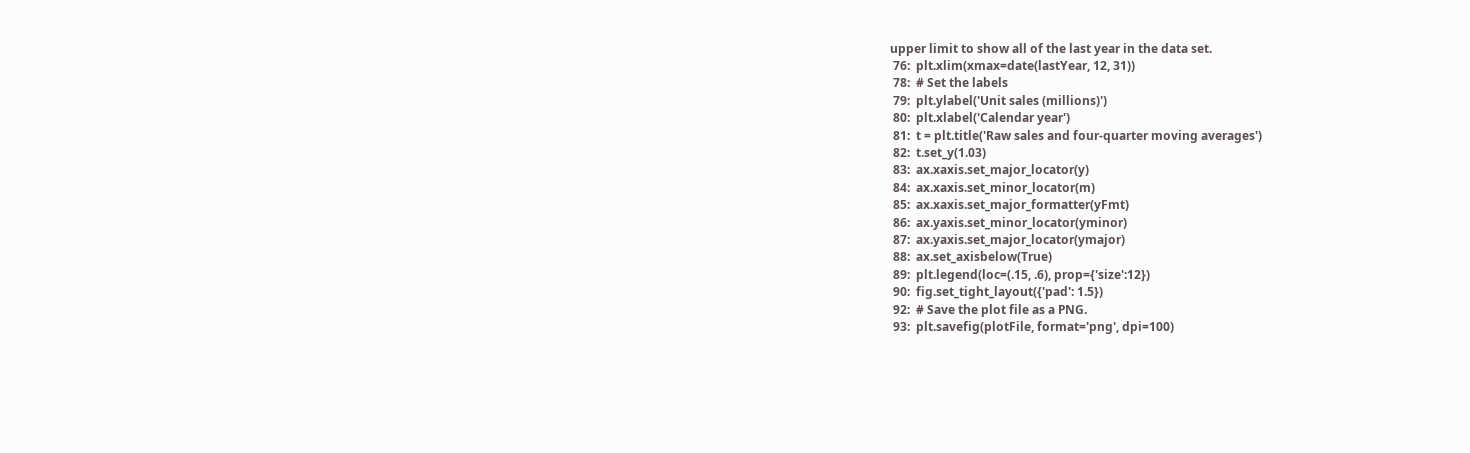upper limit to show all of the last year in the data set.
 76:  plt.xlim(xmax=date(lastYear, 12, 31))
 78:  # Set the labels
 79:  plt.ylabel('Unit sales (millions)')
 80:  plt.xlabel('Calendar year')
 81:  t = plt.title('Raw sales and four-quarter moving averages')
 82:  t.set_y(1.03)
 83:  ax.xaxis.set_major_locator(y)
 84:  ax.xaxis.set_minor_locator(m)
 85:  ax.xaxis.set_major_formatter(yFmt)
 86:  ax.yaxis.set_minor_locator(yminor)
 87:  ax.yaxis.set_major_locator(ymajor)
 88:  ax.set_axisbelow(True)
 89:  plt.legend(loc=(.15, .6), prop={'size':12})
 90:  fig.set_tight_layout({'pad': 1.5})
 92:  # Save the plot file as a PNG.
 93:  plt.savefig(plotFile, format='png', dpi=100)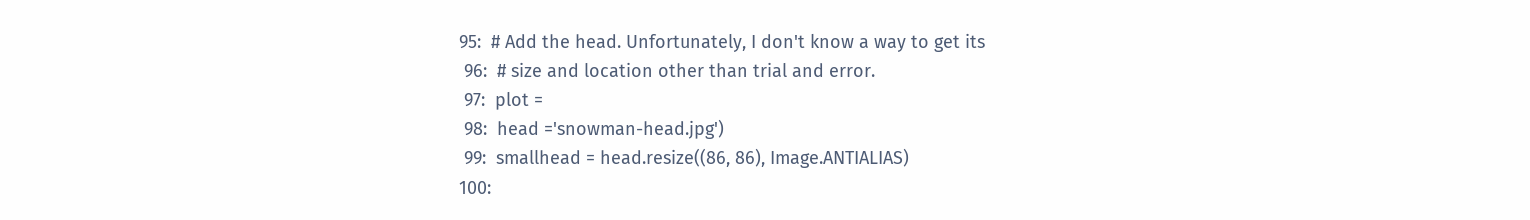95:  # Add the head. Unfortunately, I don't know a way to get its
 96:  # size and location other than trial and error.
 97:  plot =
 98:  head ='snowman-head.jpg')
 99:  smallhead = head.resize((86, 86), Image.ANTIALIAS)
100: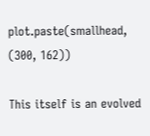plot.paste(smallhead, (300, 162))

This itself is an evolved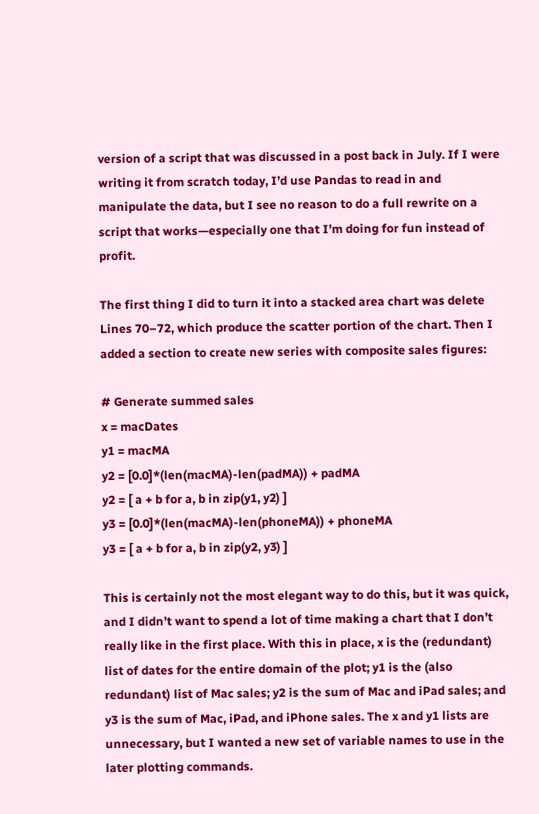version of a script that was discussed in a post back in July. If I were writing it from scratch today, I’d use Pandas to read in and manipulate the data, but I see no reason to do a full rewrite on a script that works—especially one that I’m doing for fun instead of profit.

The first thing I did to turn it into a stacked area chart was delete Lines 70–72, which produce the scatter portion of the chart. Then I added a section to create new series with composite sales figures:

# Generate summed sales
x = macDates
y1 = macMA
y2 = [0.0]*(len(macMA)-len(padMA)) + padMA
y2 = [ a + b for a, b in zip(y1, y2) ]
y3 = [0.0]*(len(macMA)-len(phoneMA)) + phoneMA
y3 = [ a + b for a, b in zip(y2, y3) ]

This is certainly not the most elegant way to do this, but it was quick, and I didn’t want to spend a lot of time making a chart that I don’t really like in the first place. With this in place, x is the (redundant) list of dates for the entire domain of the plot; y1 is the (also redundant) list of Mac sales; y2 is the sum of Mac and iPad sales; and y3 is the sum of Mac, iPad, and iPhone sales. The x and y1 lists are unnecessary, but I wanted a new set of variable names to use in the later plotting commands.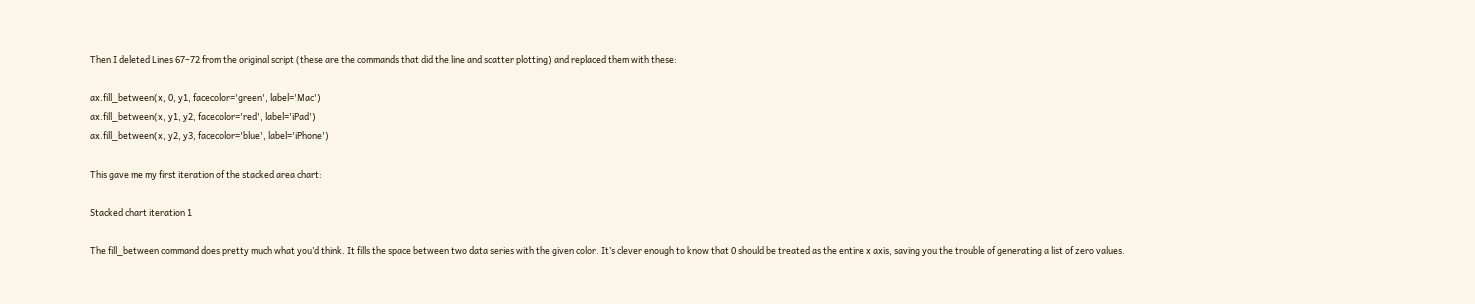Then I deleted Lines 67–72 from the original script (these are the commands that did the line and scatter plotting) and replaced them with these:

ax.fill_between(x, 0, y1, facecolor='green', label='Mac')
ax.fill_between(x, y1, y2, facecolor='red', label='iPad')
ax.fill_between(x, y2, y3, facecolor='blue', label='iPhone')

This gave me my first iteration of the stacked area chart:

Stacked chart iteration 1

The fill_between command does pretty much what you’d think. It fills the space between two data series with the given color. It’s clever enough to know that 0 should be treated as the entire x axis, saving you the trouble of generating a list of zero values.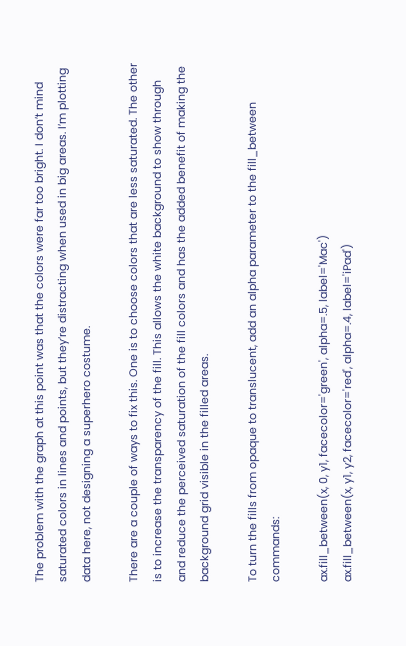The problem with the graph at this point was that the colors were far too bright. I don’t mind saturated colors in lines and points, but they’re distracting when used in big areas. I’m plotting data here, not designing a superhero costume.

There are a couple of ways to fix this. One is to choose colors that are less saturated. The other is to increase the transparency of the fill. This allows the white background to show through and reduce the perceived saturation of the fill colors and has the added benefit of making the background grid visible in the filled areas.

To turn the fills from opaque to translucent, add an alpha parameter to the fill_between commands:

ax.fill_between(x, 0, y1, facecolor='green', alpha=.5, label='Mac')
ax.fill_between(x, y1, y2, facecolor='red', alpha=.4, label='iPad')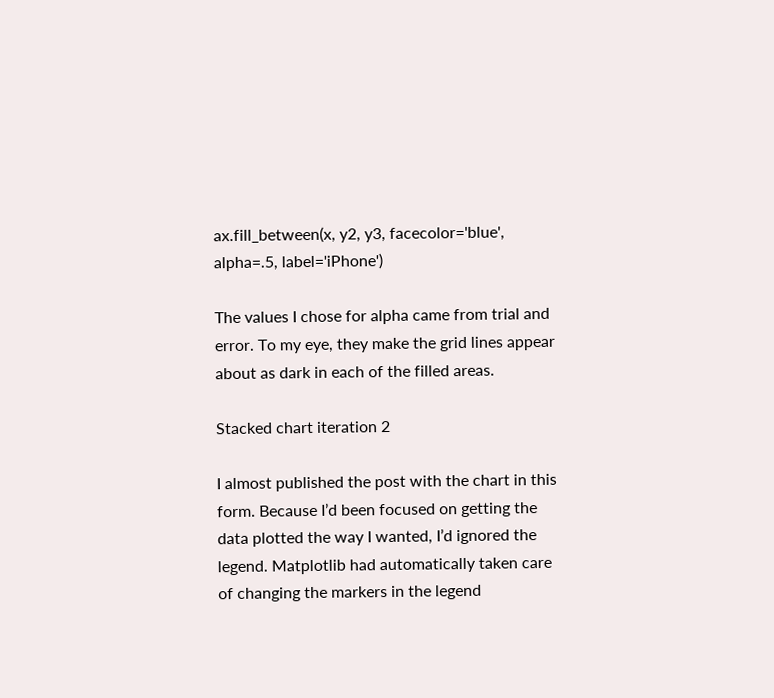ax.fill_between(x, y2, y3, facecolor='blue', alpha=.5, label='iPhone')

The values I chose for alpha came from trial and error. To my eye, they make the grid lines appear about as dark in each of the filled areas.

Stacked chart iteration 2

I almost published the post with the chart in this form. Because I’d been focused on getting the data plotted the way I wanted, I’d ignored the legend. Matplotlib had automatically taken care of changing the markers in the legend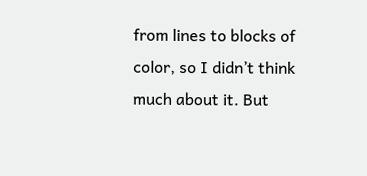from lines to blocks of color, so I didn’t think much about it. But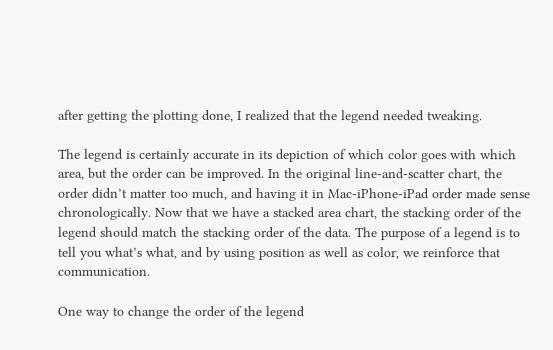after getting the plotting done, I realized that the legend needed tweaking.

The legend is certainly accurate in its depiction of which color goes with which area, but the order can be improved. In the original line-and-scatter chart, the order didn’t matter too much, and having it in Mac-iPhone-iPad order made sense chronologically. Now that we have a stacked area chart, the stacking order of the legend should match the stacking order of the data. The purpose of a legend is to tell you what’s what, and by using position as well as color, we reinforce that communication.

One way to change the order of the legend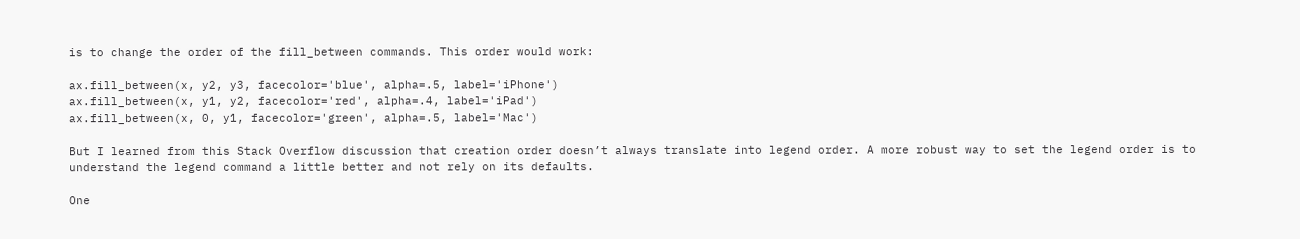is to change the order of the fill_between commands. This order would work:

ax.fill_between(x, y2, y3, facecolor='blue', alpha=.5, label='iPhone')
ax.fill_between(x, y1, y2, facecolor='red', alpha=.4, label='iPad')
ax.fill_between(x, 0, y1, facecolor='green', alpha=.5, label='Mac')

But I learned from this Stack Overflow discussion that creation order doesn’t always translate into legend order. A more robust way to set the legend order is to understand the legend command a little better and not rely on its defaults.

One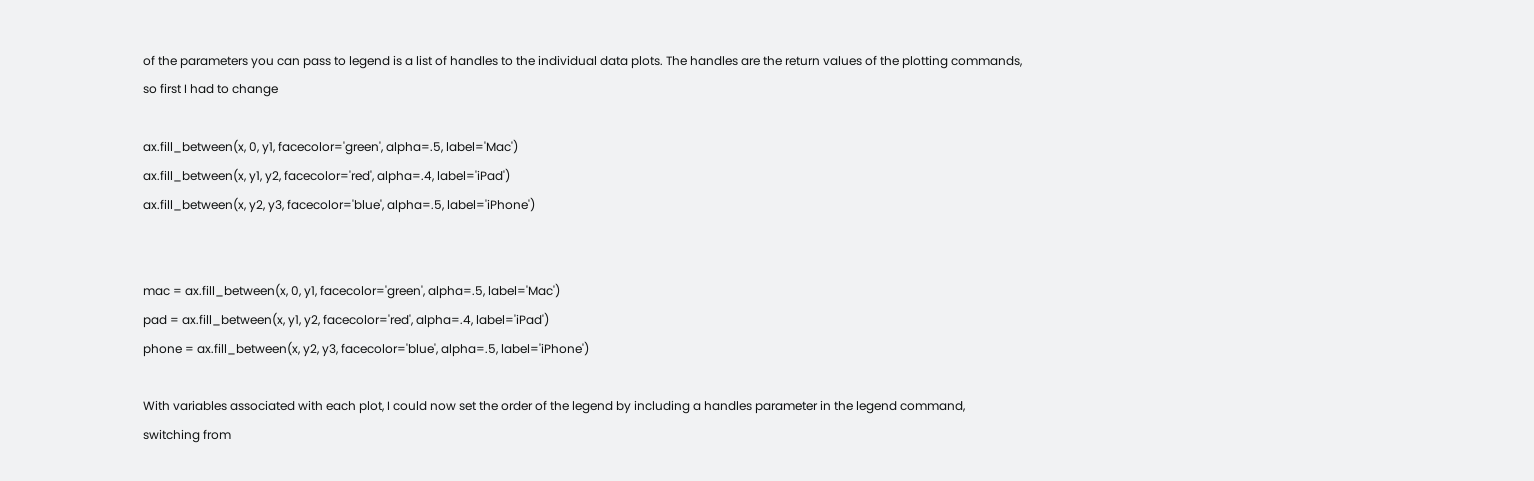of the parameters you can pass to legend is a list of handles to the individual data plots. The handles are the return values of the plotting commands, so first I had to change

ax.fill_between(x, 0, y1, facecolor='green', alpha=.5, label='Mac')
ax.fill_between(x, y1, y2, facecolor='red', alpha=.4, label='iPad')
ax.fill_between(x, y2, y3, facecolor='blue', alpha=.5, label='iPhone')


mac = ax.fill_between(x, 0, y1, facecolor='green', alpha=.5, label='Mac')
pad = ax.fill_between(x, y1, y2, facecolor='red', alpha=.4, label='iPad')
phone = ax.fill_between(x, y2, y3, facecolor='blue', alpha=.5, label='iPhone')

With variables associated with each plot, I could now set the order of the legend by including a handles parameter in the legend command, switching from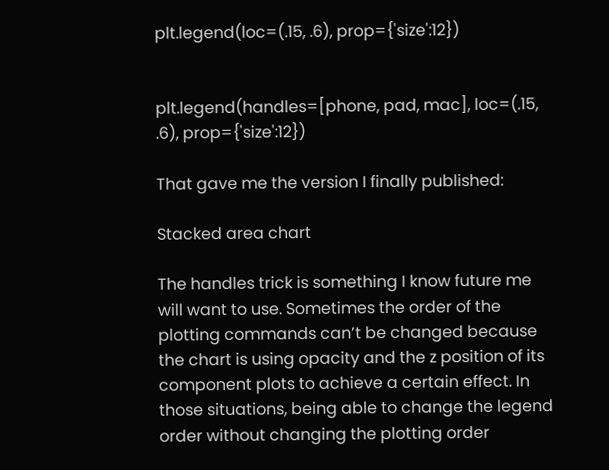plt.legend(loc=(.15, .6), prop={'size':12})


plt.legend(handles=[phone, pad, mac], loc=(.15, .6), prop={'size':12})

That gave me the version I finally published:

Stacked area chart

The handles trick is something I know future me will want to use. Sometimes the order of the plotting commands can’t be changed because the chart is using opacity and the z position of its component plots to achieve a certain effect. In those situations, being able to change the legend order without changing the plotting order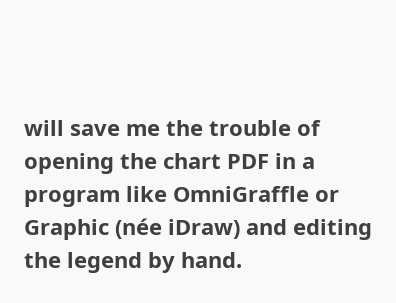will save me the trouble of opening the chart PDF in a program like OmniGraffle or Graphic (née iDraw) and editing the legend by hand.